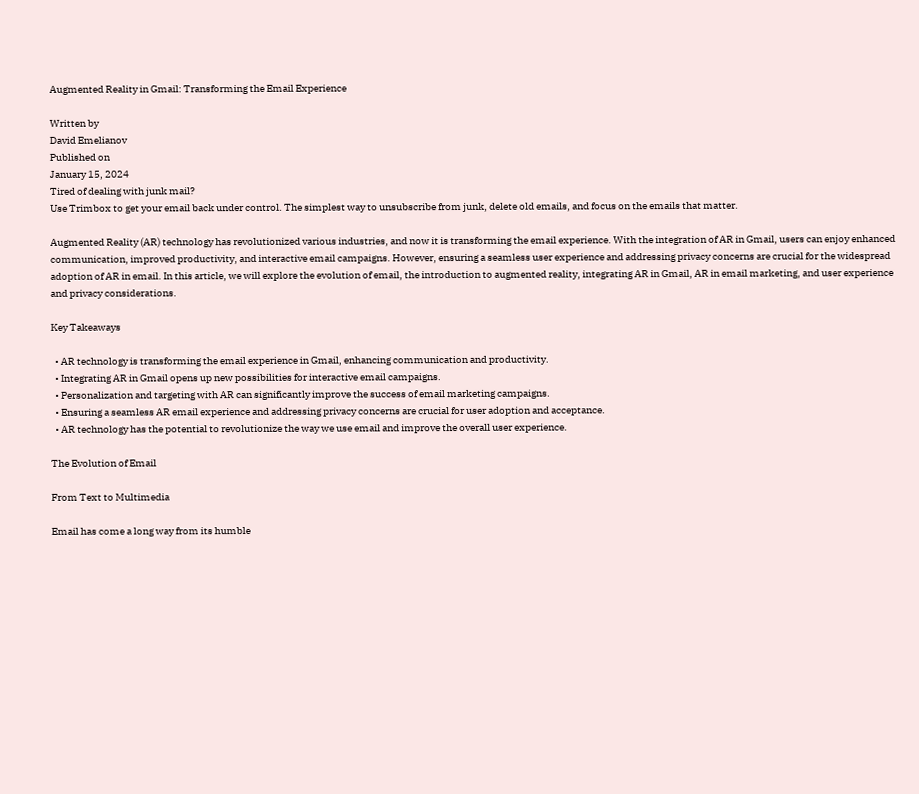Augmented Reality in Gmail: Transforming the Email Experience

Written by
David Emelianov
Published on
January 15, 2024
Tired of dealing with junk mail?
Use Trimbox to get your email back under control. The simplest way to unsubscribe from junk, delete old emails, and focus on the emails that matter.

Augmented Reality (AR) technology has revolutionized various industries, and now it is transforming the email experience. With the integration of AR in Gmail, users can enjoy enhanced communication, improved productivity, and interactive email campaigns. However, ensuring a seamless user experience and addressing privacy concerns are crucial for the widespread adoption of AR in email. In this article, we will explore the evolution of email, the introduction to augmented reality, integrating AR in Gmail, AR in email marketing, and user experience and privacy considerations.

Key Takeaways

  • AR technology is transforming the email experience in Gmail, enhancing communication and productivity.
  • Integrating AR in Gmail opens up new possibilities for interactive email campaigns.
  • Personalization and targeting with AR can significantly improve the success of email marketing campaigns.
  • Ensuring a seamless AR email experience and addressing privacy concerns are crucial for user adoption and acceptance.
  • AR technology has the potential to revolutionize the way we use email and improve the overall user experience.

The Evolution of Email

From Text to Multimedia

Email has come a long way from its humble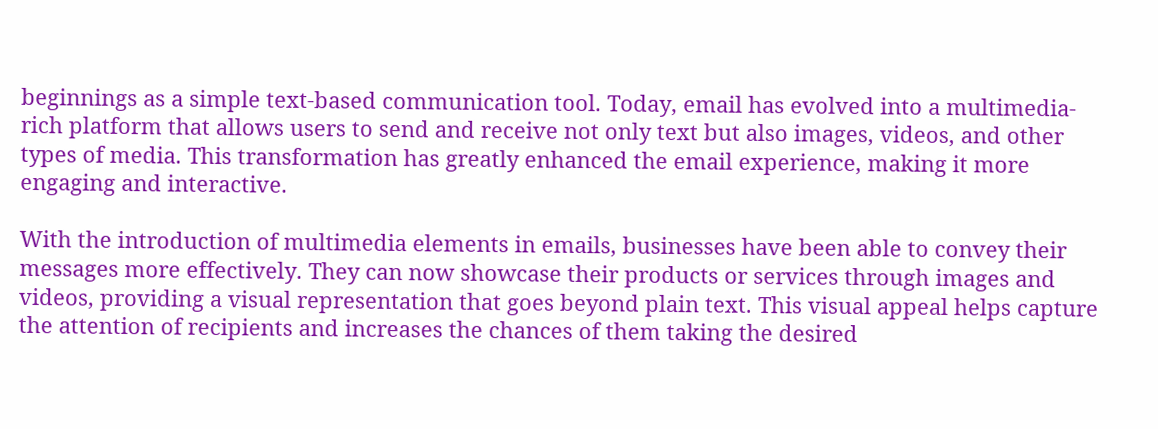beginnings as a simple text-based communication tool. Today, email has evolved into a multimedia-rich platform that allows users to send and receive not only text but also images, videos, and other types of media. This transformation has greatly enhanced the email experience, making it more engaging and interactive.

With the introduction of multimedia elements in emails, businesses have been able to convey their messages more effectively. They can now showcase their products or services through images and videos, providing a visual representation that goes beyond plain text. This visual appeal helps capture the attention of recipients and increases the chances of them taking the desired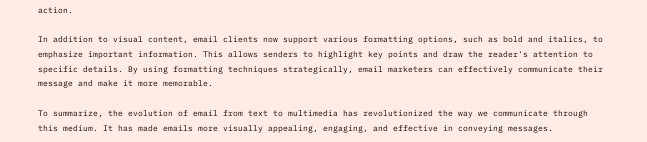action.

In addition to visual content, email clients now support various formatting options, such as bold and italics, to emphasize important information. This allows senders to highlight key points and draw the reader's attention to specific details. By using formatting techniques strategically, email marketers can effectively communicate their message and make it more memorable.

To summarize, the evolution of email from text to multimedia has revolutionized the way we communicate through this medium. It has made emails more visually appealing, engaging, and effective in conveying messages.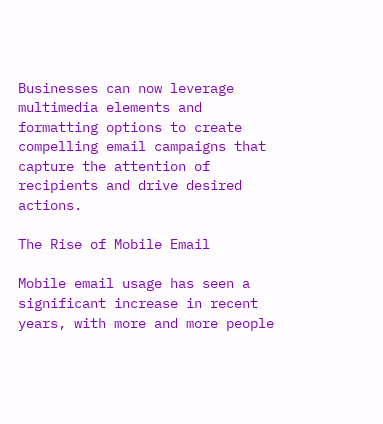Businesses can now leverage multimedia elements and formatting options to create compelling email campaigns that capture the attention of recipients and drive desired actions.

The Rise of Mobile Email

Mobile email usage has seen a significant increase in recent years, with more and more people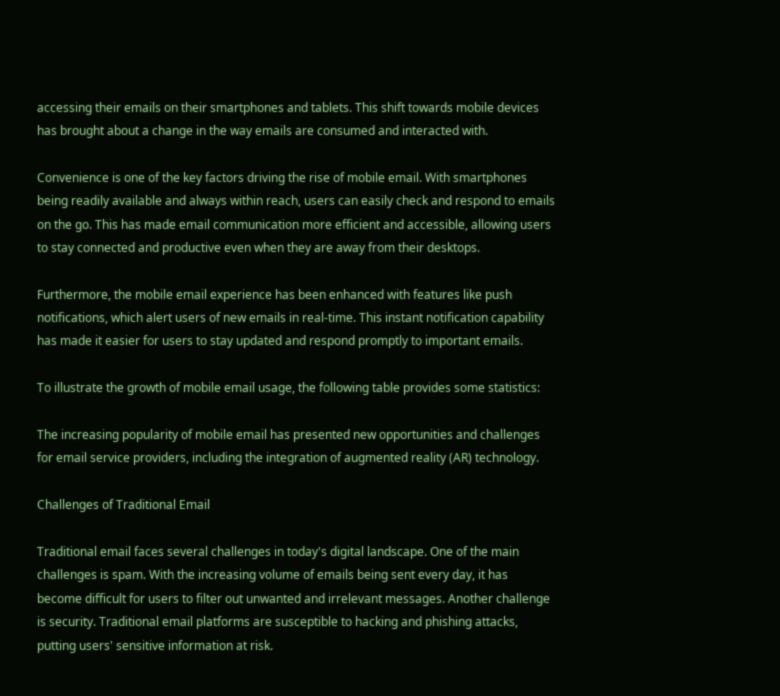accessing their emails on their smartphones and tablets. This shift towards mobile devices has brought about a change in the way emails are consumed and interacted with.

Convenience is one of the key factors driving the rise of mobile email. With smartphones being readily available and always within reach, users can easily check and respond to emails on the go. This has made email communication more efficient and accessible, allowing users to stay connected and productive even when they are away from their desktops.

Furthermore, the mobile email experience has been enhanced with features like push notifications, which alert users of new emails in real-time. This instant notification capability has made it easier for users to stay updated and respond promptly to important emails.

To illustrate the growth of mobile email usage, the following table provides some statistics:

The increasing popularity of mobile email has presented new opportunities and challenges for email service providers, including the integration of augmented reality (AR) technology.

Challenges of Traditional Email

Traditional email faces several challenges in today's digital landscape. One of the main challenges is spam. With the increasing volume of emails being sent every day, it has become difficult for users to filter out unwanted and irrelevant messages. Another challenge is security. Traditional email platforms are susceptible to hacking and phishing attacks, putting users' sensitive information at risk.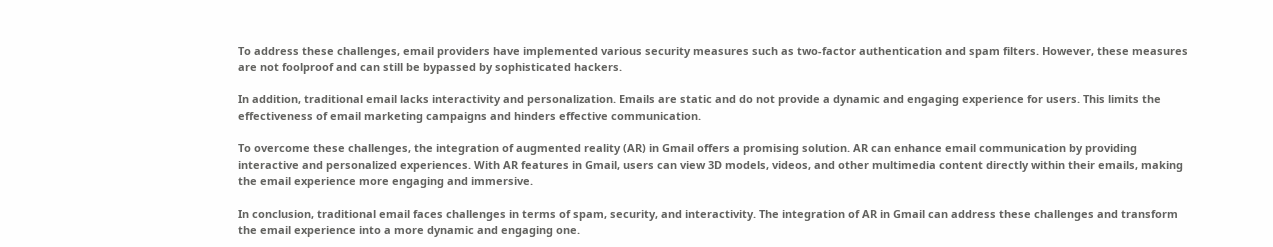To address these challenges, email providers have implemented various security measures such as two-factor authentication and spam filters. However, these measures are not foolproof and can still be bypassed by sophisticated hackers.

In addition, traditional email lacks interactivity and personalization. Emails are static and do not provide a dynamic and engaging experience for users. This limits the effectiveness of email marketing campaigns and hinders effective communication.

To overcome these challenges, the integration of augmented reality (AR) in Gmail offers a promising solution. AR can enhance email communication by providing interactive and personalized experiences. With AR features in Gmail, users can view 3D models, videos, and other multimedia content directly within their emails, making the email experience more engaging and immersive.

In conclusion, traditional email faces challenges in terms of spam, security, and interactivity. The integration of AR in Gmail can address these challenges and transform the email experience into a more dynamic and engaging one.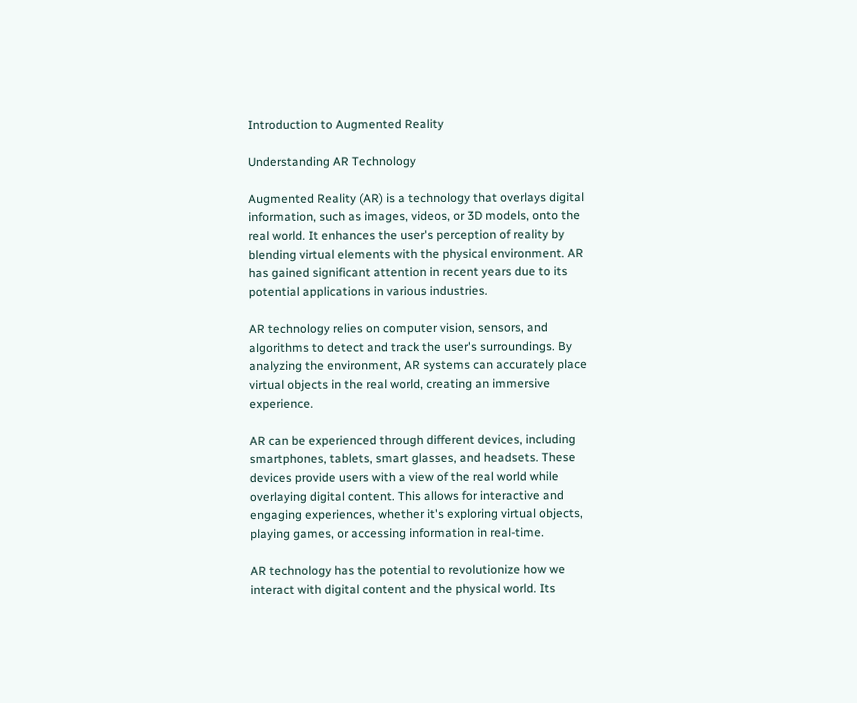Introduction to Augmented Reality

Understanding AR Technology

Augmented Reality (AR) is a technology that overlays digital information, such as images, videos, or 3D models, onto the real world. It enhances the user's perception of reality by blending virtual elements with the physical environment. AR has gained significant attention in recent years due to its potential applications in various industries.

AR technology relies on computer vision, sensors, and algorithms to detect and track the user's surroundings. By analyzing the environment, AR systems can accurately place virtual objects in the real world, creating an immersive experience.

AR can be experienced through different devices, including smartphones, tablets, smart glasses, and headsets. These devices provide users with a view of the real world while overlaying digital content. This allows for interactive and engaging experiences, whether it's exploring virtual objects, playing games, or accessing information in real-time.

AR technology has the potential to revolutionize how we interact with digital content and the physical world. Its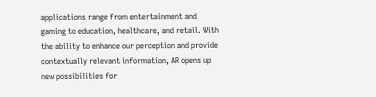applications range from entertainment and gaming to education, healthcare, and retail. With the ability to enhance our perception and provide contextually relevant information, AR opens up new possibilities for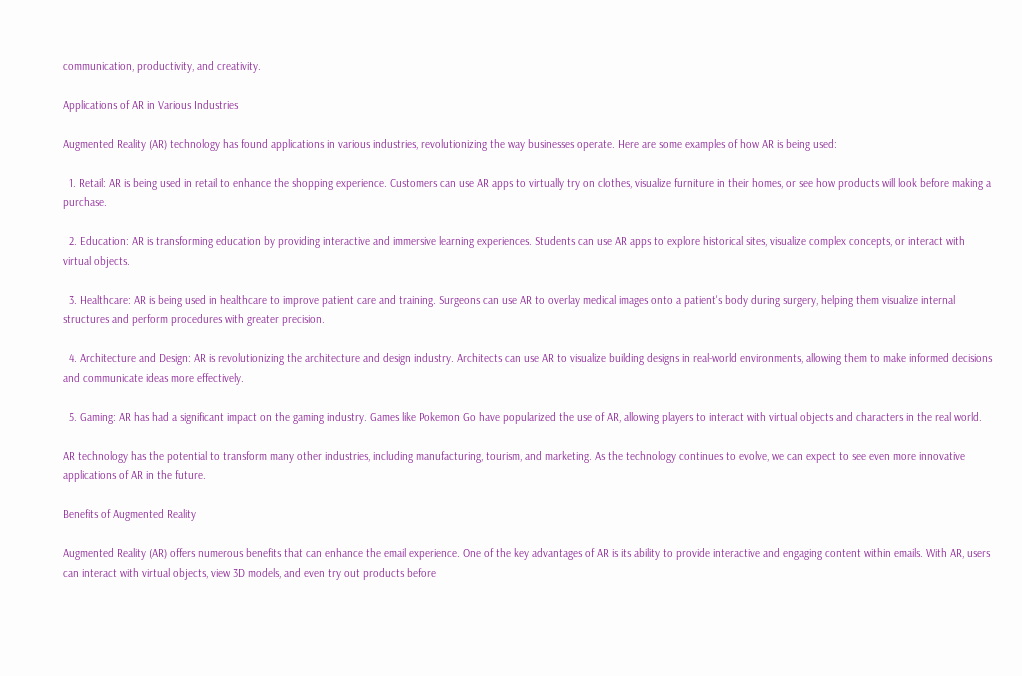communication, productivity, and creativity.

Applications of AR in Various Industries

Augmented Reality (AR) technology has found applications in various industries, revolutionizing the way businesses operate. Here are some examples of how AR is being used:

  1. Retail: AR is being used in retail to enhance the shopping experience. Customers can use AR apps to virtually try on clothes, visualize furniture in their homes, or see how products will look before making a purchase.

  2. Education: AR is transforming education by providing interactive and immersive learning experiences. Students can use AR apps to explore historical sites, visualize complex concepts, or interact with virtual objects.

  3. Healthcare: AR is being used in healthcare to improve patient care and training. Surgeons can use AR to overlay medical images onto a patient's body during surgery, helping them visualize internal structures and perform procedures with greater precision.

  4. Architecture and Design: AR is revolutionizing the architecture and design industry. Architects can use AR to visualize building designs in real-world environments, allowing them to make informed decisions and communicate ideas more effectively.

  5. Gaming: AR has had a significant impact on the gaming industry. Games like Pokemon Go have popularized the use of AR, allowing players to interact with virtual objects and characters in the real world.

AR technology has the potential to transform many other industries, including manufacturing, tourism, and marketing. As the technology continues to evolve, we can expect to see even more innovative applications of AR in the future.

Benefits of Augmented Reality

Augmented Reality (AR) offers numerous benefits that can enhance the email experience. One of the key advantages of AR is its ability to provide interactive and engaging content within emails. With AR, users can interact with virtual objects, view 3D models, and even try out products before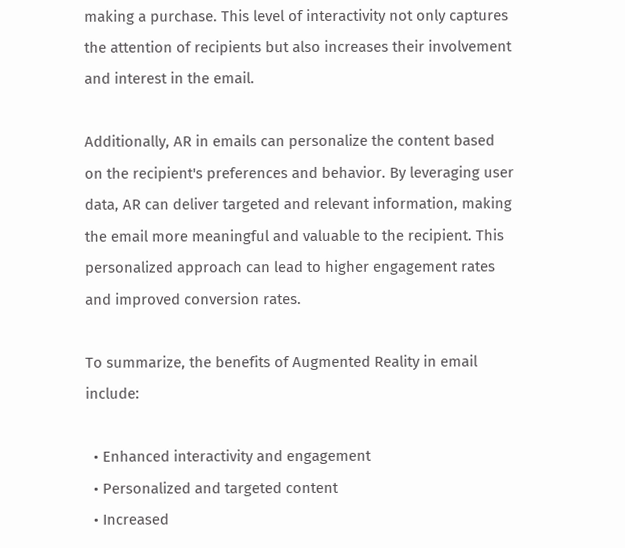making a purchase. This level of interactivity not only captures the attention of recipients but also increases their involvement and interest in the email.

Additionally, AR in emails can personalize the content based on the recipient's preferences and behavior. By leveraging user data, AR can deliver targeted and relevant information, making the email more meaningful and valuable to the recipient. This personalized approach can lead to higher engagement rates and improved conversion rates.

To summarize, the benefits of Augmented Reality in email include:

  • Enhanced interactivity and engagement
  • Personalized and targeted content
  • Increased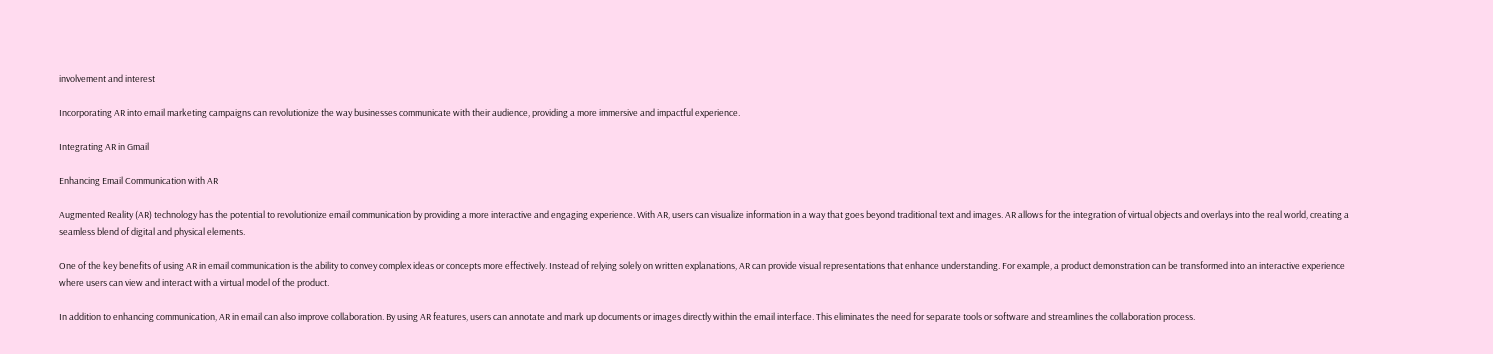involvement and interest

Incorporating AR into email marketing campaigns can revolutionize the way businesses communicate with their audience, providing a more immersive and impactful experience.

Integrating AR in Gmail

Enhancing Email Communication with AR

Augmented Reality (AR) technology has the potential to revolutionize email communication by providing a more interactive and engaging experience. With AR, users can visualize information in a way that goes beyond traditional text and images. AR allows for the integration of virtual objects and overlays into the real world, creating a seamless blend of digital and physical elements.

One of the key benefits of using AR in email communication is the ability to convey complex ideas or concepts more effectively. Instead of relying solely on written explanations, AR can provide visual representations that enhance understanding. For example, a product demonstration can be transformed into an interactive experience where users can view and interact with a virtual model of the product.

In addition to enhancing communication, AR in email can also improve collaboration. By using AR features, users can annotate and mark up documents or images directly within the email interface. This eliminates the need for separate tools or software and streamlines the collaboration process.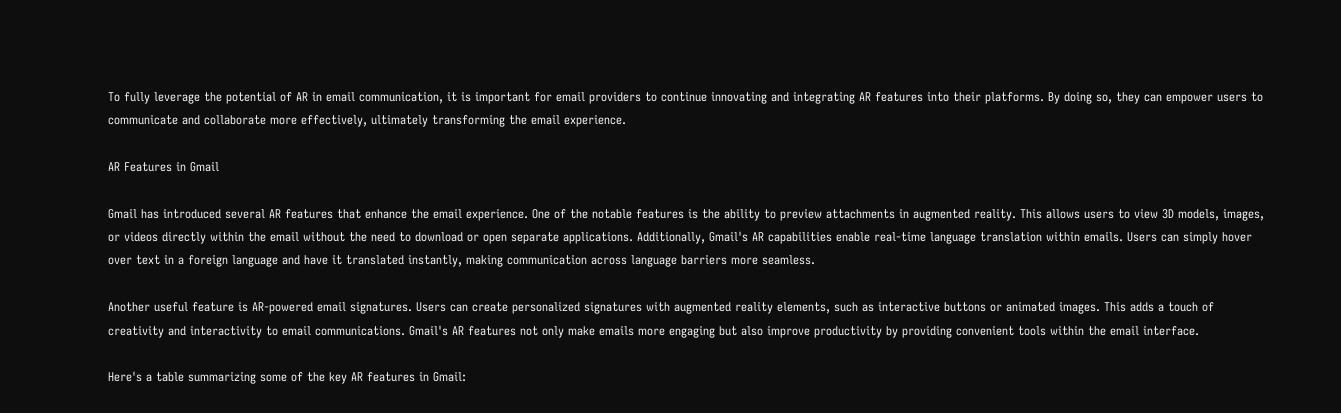To fully leverage the potential of AR in email communication, it is important for email providers to continue innovating and integrating AR features into their platforms. By doing so, they can empower users to communicate and collaborate more effectively, ultimately transforming the email experience.

AR Features in Gmail

Gmail has introduced several AR features that enhance the email experience. One of the notable features is the ability to preview attachments in augmented reality. This allows users to view 3D models, images, or videos directly within the email without the need to download or open separate applications. Additionally, Gmail's AR capabilities enable real-time language translation within emails. Users can simply hover over text in a foreign language and have it translated instantly, making communication across language barriers more seamless.

Another useful feature is AR-powered email signatures. Users can create personalized signatures with augmented reality elements, such as interactive buttons or animated images. This adds a touch of creativity and interactivity to email communications. Gmail's AR features not only make emails more engaging but also improve productivity by providing convenient tools within the email interface.

Here's a table summarizing some of the key AR features in Gmail: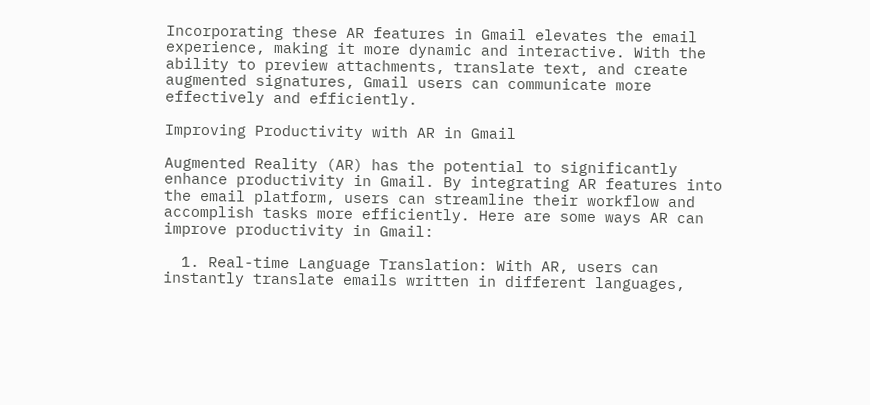Incorporating these AR features in Gmail elevates the email experience, making it more dynamic and interactive. With the ability to preview attachments, translate text, and create augmented signatures, Gmail users can communicate more effectively and efficiently.

Improving Productivity with AR in Gmail

Augmented Reality (AR) has the potential to significantly enhance productivity in Gmail. By integrating AR features into the email platform, users can streamline their workflow and accomplish tasks more efficiently. Here are some ways AR can improve productivity in Gmail:

  1. Real-time Language Translation: With AR, users can instantly translate emails written in different languages,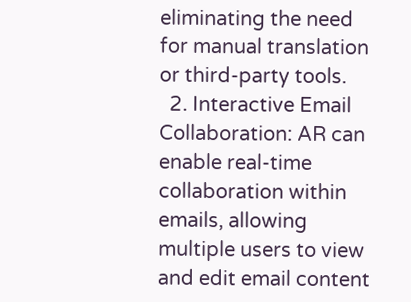eliminating the need for manual translation or third-party tools.
  2. Interactive Email Collaboration: AR can enable real-time collaboration within emails, allowing multiple users to view and edit email content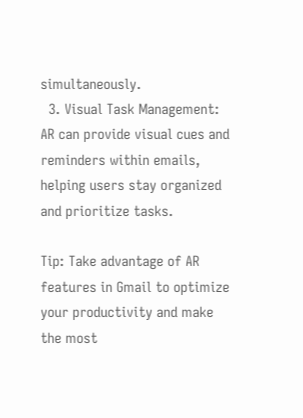simultaneously.
  3. Visual Task Management: AR can provide visual cues and reminders within emails, helping users stay organized and prioritize tasks.

Tip: Take advantage of AR features in Gmail to optimize your productivity and make the most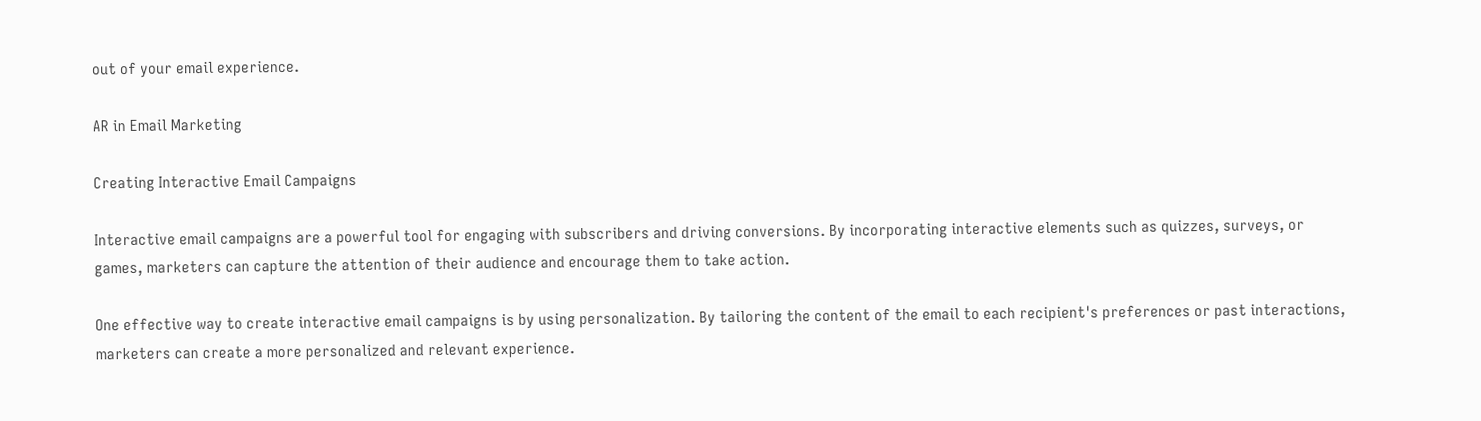out of your email experience.

AR in Email Marketing

Creating Interactive Email Campaigns

Interactive email campaigns are a powerful tool for engaging with subscribers and driving conversions. By incorporating interactive elements such as quizzes, surveys, or games, marketers can capture the attention of their audience and encourage them to take action.

One effective way to create interactive email campaigns is by using personalization. By tailoring the content of the email to each recipient's preferences or past interactions, marketers can create a more personalized and relevant experience.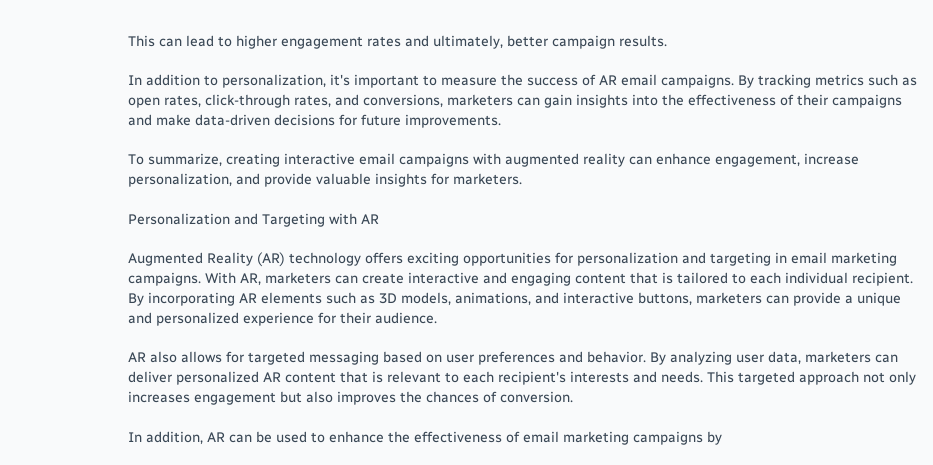This can lead to higher engagement rates and ultimately, better campaign results.

In addition to personalization, it's important to measure the success of AR email campaigns. By tracking metrics such as open rates, click-through rates, and conversions, marketers can gain insights into the effectiveness of their campaigns and make data-driven decisions for future improvements.

To summarize, creating interactive email campaigns with augmented reality can enhance engagement, increase personalization, and provide valuable insights for marketers.

Personalization and Targeting with AR

Augmented Reality (AR) technology offers exciting opportunities for personalization and targeting in email marketing campaigns. With AR, marketers can create interactive and engaging content that is tailored to each individual recipient. By incorporating AR elements such as 3D models, animations, and interactive buttons, marketers can provide a unique and personalized experience for their audience.

AR also allows for targeted messaging based on user preferences and behavior. By analyzing user data, marketers can deliver personalized AR content that is relevant to each recipient's interests and needs. This targeted approach not only increases engagement but also improves the chances of conversion.

In addition, AR can be used to enhance the effectiveness of email marketing campaigns by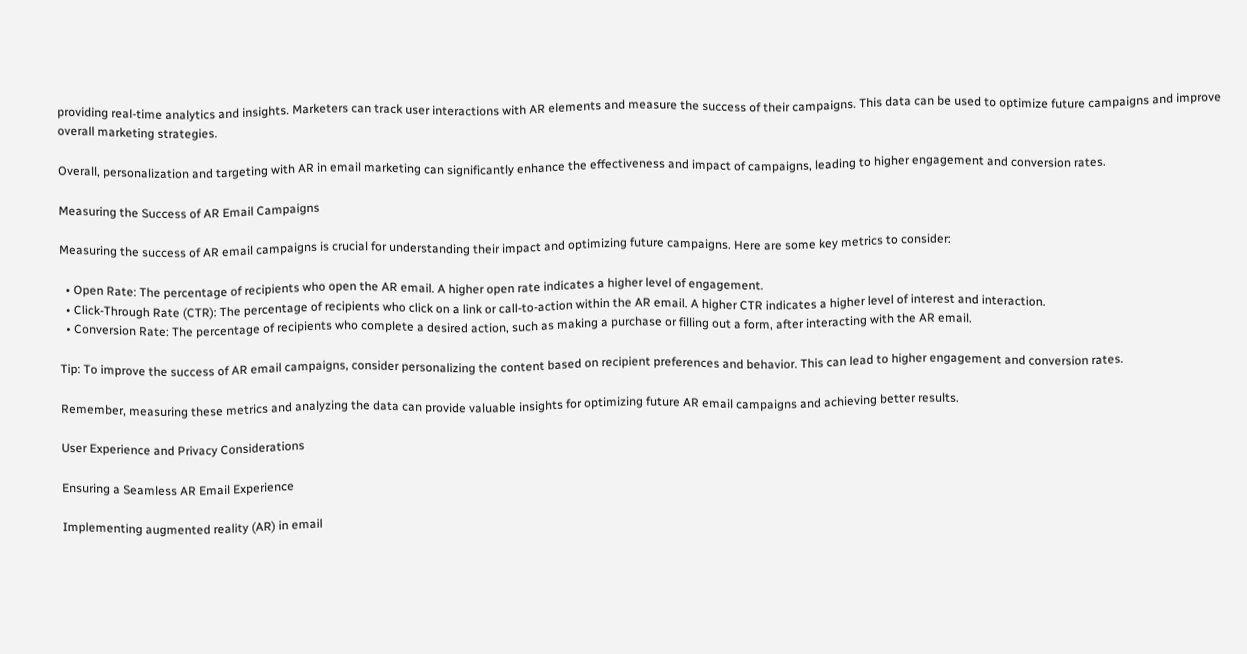providing real-time analytics and insights. Marketers can track user interactions with AR elements and measure the success of their campaigns. This data can be used to optimize future campaigns and improve overall marketing strategies.

Overall, personalization and targeting with AR in email marketing can significantly enhance the effectiveness and impact of campaigns, leading to higher engagement and conversion rates.

Measuring the Success of AR Email Campaigns

Measuring the success of AR email campaigns is crucial for understanding their impact and optimizing future campaigns. Here are some key metrics to consider:

  • Open Rate: The percentage of recipients who open the AR email. A higher open rate indicates a higher level of engagement.
  • Click-Through Rate (CTR): The percentage of recipients who click on a link or call-to-action within the AR email. A higher CTR indicates a higher level of interest and interaction.
  • Conversion Rate: The percentage of recipients who complete a desired action, such as making a purchase or filling out a form, after interacting with the AR email.

Tip: To improve the success of AR email campaigns, consider personalizing the content based on recipient preferences and behavior. This can lead to higher engagement and conversion rates.

Remember, measuring these metrics and analyzing the data can provide valuable insights for optimizing future AR email campaigns and achieving better results.

User Experience and Privacy Considerations

Ensuring a Seamless AR Email Experience

Implementing augmented reality (AR) in email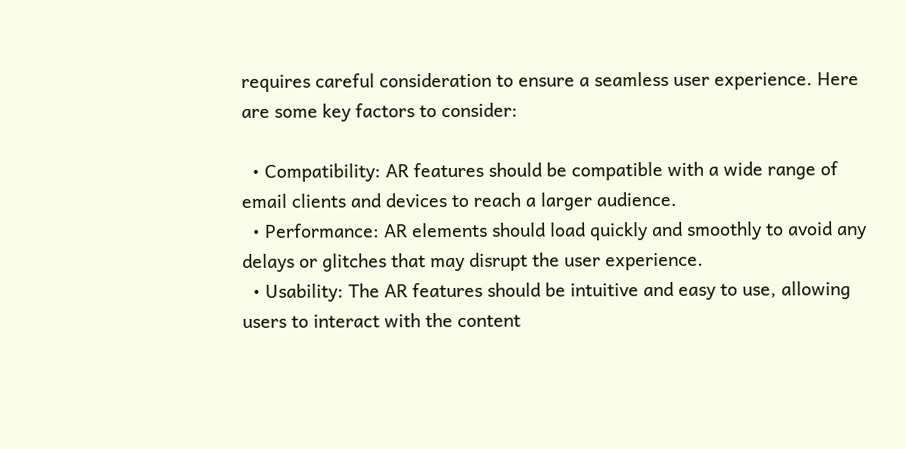requires careful consideration to ensure a seamless user experience. Here are some key factors to consider:

  • Compatibility: AR features should be compatible with a wide range of email clients and devices to reach a larger audience.
  • Performance: AR elements should load quickly and smoothly to avoid any delays or glitches that may disrupt the user experience.
  • Usability: The AR features should be intuitive and easy to use, allowing users to interact with the content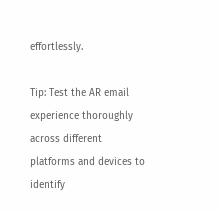effortlessly.

Tip: Test the AR email experience thoroughly across different platforms and devices to identify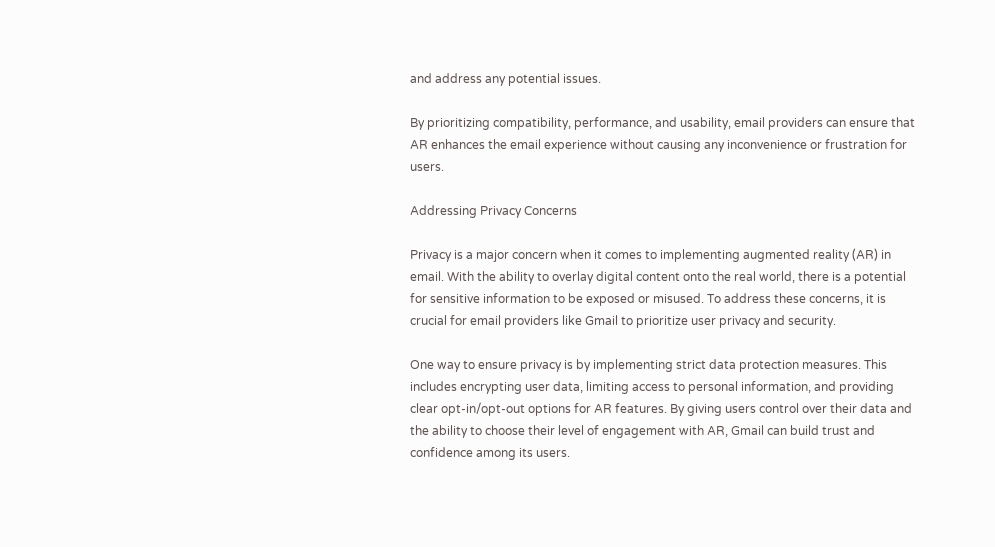and address any potential issues.

By prioritizing compatibility, performance, and usability, email providers can ensure that AR enhances the email experience without causing any inconvenience or frustration for users.

Addressing Privacy Concerns

Privacy is a major concern when it comes to implementing augmented reality (AR) in email. With the ability to overlay digital content onto the real world, there is a potential for sensitive information to be exposed or misused. To address these concerns, it is crucial for email providers like Gmail to prioritize user privacy and security.

One way to ensure privacy is by implementing strict data protection measures. This includes encrypting user data, limiting access to personal information, and providing clear opt-in/opt-out options for AR features. By giving users control over their data and the ability to choose their level of engagement with AR, Gmail can build trust and confidence among its users.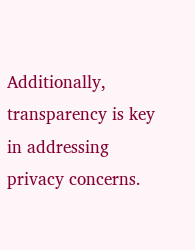Additionally, transparency is key in addressing privacy concerns.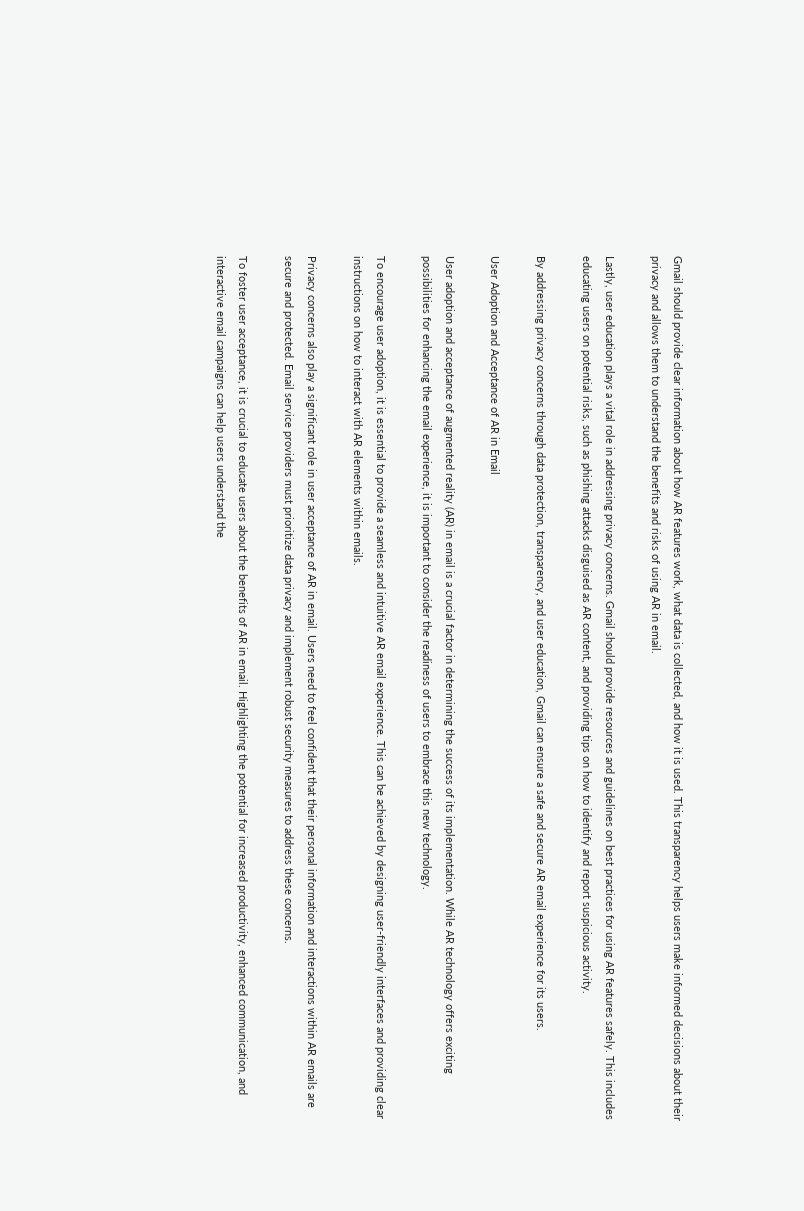Gmail should provide clear information about how AR features work, what data is collected, and how it is used. This transparency helps users make informed decisions about their privacy and allows them to understand the benefits and risks of using AR in email.

Lastly, user education plays a vital role in addressing privacy concerns. Gmail should provide resources and guidelines on best practices for using AR features safely. This includes educating users on potential risks, such as phishing attacks disguised as AR content, and providing tips on how to identify and report suspicious activity.

By addressing privacy concerns through data protection, transparency, and user education, Gmail can ensure a safe and secure AR email experience for its users.

User Adoption and Acceptance of AR in Email

User adoption and acceptance of augmented reality (AR) in email is a crucial factor in determining the success of its implementation. While AR technology offers exciting possibilities for enhancing the email experience, it is important to consider the readiness of users to embrace this new technology.

To encourage user adoption, it is essential to provide a seamless and intuitive AR email experience. This can be achieved by designing user-friendly interfaces and providing clear instructions on how to interact with AR elements within emails.

Privacy concerns also play a significant role in user acceptance of AR in email. Users need to feel confident that their personal information and interactions within AR emails are secure and protected. Email service providers must prioritize data privacy and implement robust security measures to address these concerns.

To foster user acceptance, it is crucial to educate users about the benefits of AR in email. Highlighting the potential for increased productivity, enhanced communication, and interactive email campaigns can help users understand the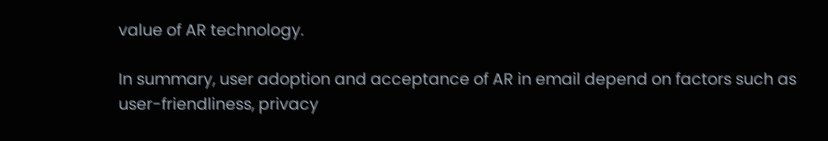value of AR technology.

In summary, user adoption and acceptance of AR in email depend on factors such as user-friendliness, privacy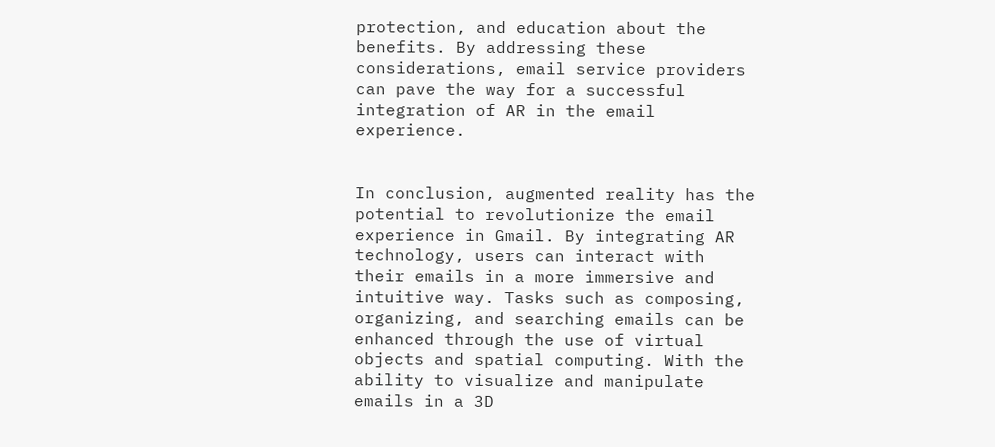protection, and education about the benefits. By addressing these considerations, email service providers can pave the way for a successful integration of AR in the email experience.


In conclusion, augmented reality has the potential to revolutionize the email experience in Gmail. By integrating AR technology, users can interact with their emails in a more immersive and intuitive way. Tasks such as composing, organizing, and searching emails can be enhanced through the use of virtual objects and spatial computing. With the ability to visualize and manipulate emails in a 3D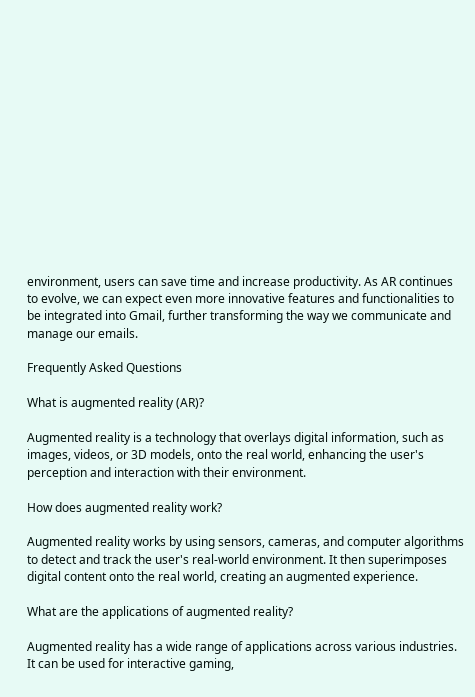environment, users can save time and increase productivity. As AR continues to evolve, we can expect even more innovative features and functionalities to be integrated into Gmail, further transforming the way we communicate and manage our emails.

Frequently Asked Questions

What is augmented reality (AR)?

Augmented reality is a technology that overlays digital information, such as images, videos, or 3D models, onto the real world, enhancing the user's perception and interaction with their environment.

How does augmented reality work?

Augmented reality works by using sensors, cameras, and computer algorithms to detect and track the user's real-world environment. It then superimposes digital content onto the real world, creating an augmented experience.

What are the applications of augmented reality?

Augmented reality has a wide range of applications across various industries. It can be used for interactive gaming,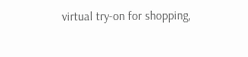virtual try-on for shopping,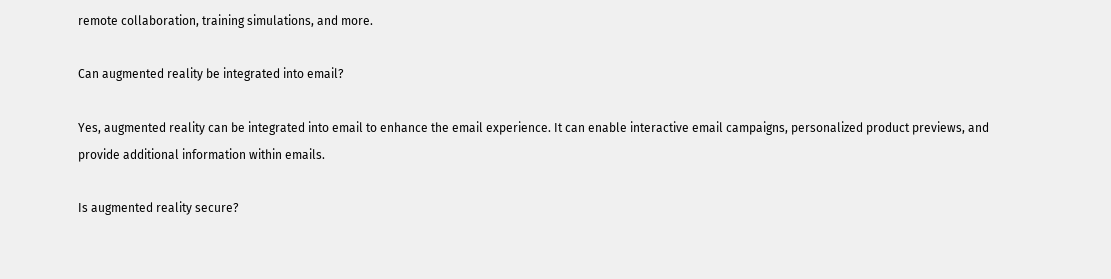remote collaboration, training simulations, and more.

Can augmented reality be integrated into email?

Yes, augmented reality can be integrated into email to enhance the email experience. It can enable interactive email campaigns, personalized product previews, and provide additional information within emails.

Is augmented reality secure?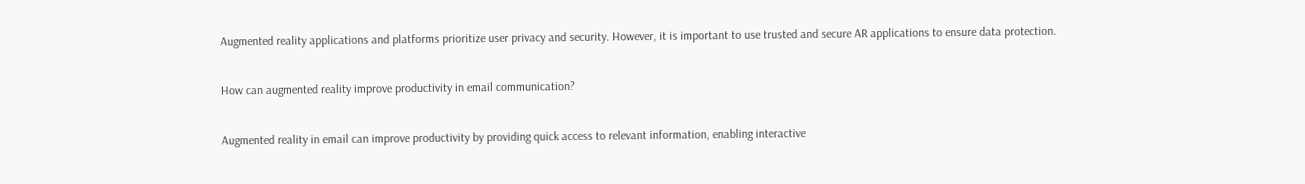Augmented reality applications and platforms prioritize user privacy and security. However, it is important to use trusted and secure AR applications to ensure data protection.

How can augmented reality improve productivity in email communication?

Augmented reality in email can improve productivity by providing quick access to relevant information, enabling interactive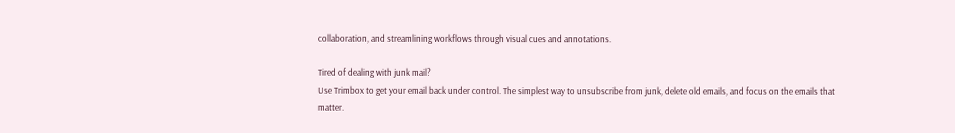collaboration, and streamlining workflows through visual cues and annotations.

Tired of dealing with junk mail?
Use Trimbox to get your email back under control. The simplest way to unsubscribe from junk, delete old emails, and focus on the emails that matter.